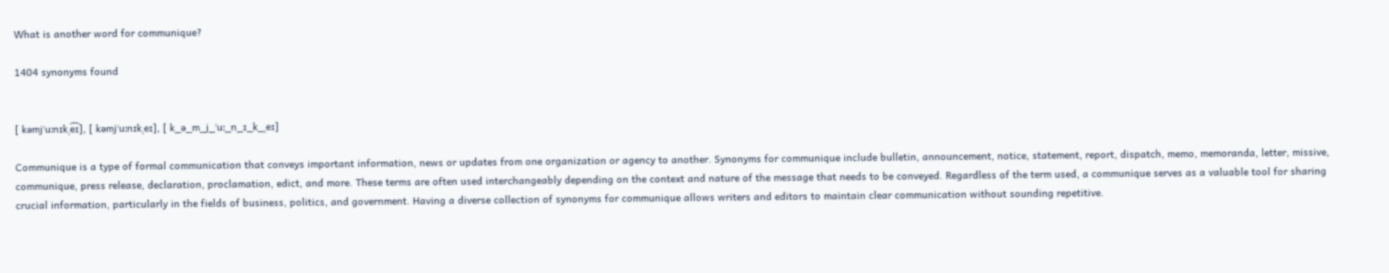What is another word for communique?

1404 synonyms found


[ kəmjˈuːnɪkˌe͡ɪ], [ kəmjˈuːnɪkˌeɪ], [ k_ə_m_j_ˈuː_n_ɪ_k_ˌeɪ]

Communique is a type of formal communication that conveys important information, news or updates from one organization or agency to another. Synonyms for communique include bulletin, announcement, notice, statement, report, dispatch, memo, memoranda, letter, missive, communique, press release, declaration, proclamation, edict, and more. These terms are often used interchangeably depending on the context and nature of the message that needs to be conveyed. Regardless of the term used, a communique serves as a valuable tool for sharing crucial information, particularly in the fields of business, politics, and government. Having a diverse collection of synonyms for communique allows writers and editors to maintain clear communication without sounding repetitive.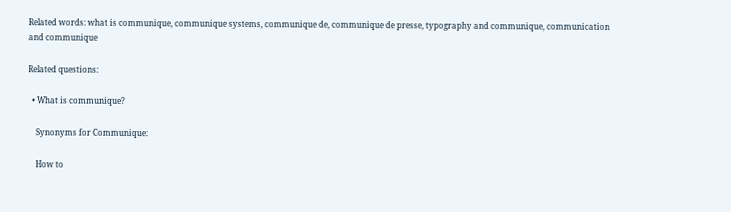Related words: what is communique, communique systems, communique de, communique de presse, typography and communique, communication and communique

Related questions:

  • What is communique?

    Synonyms for Communique:

    How to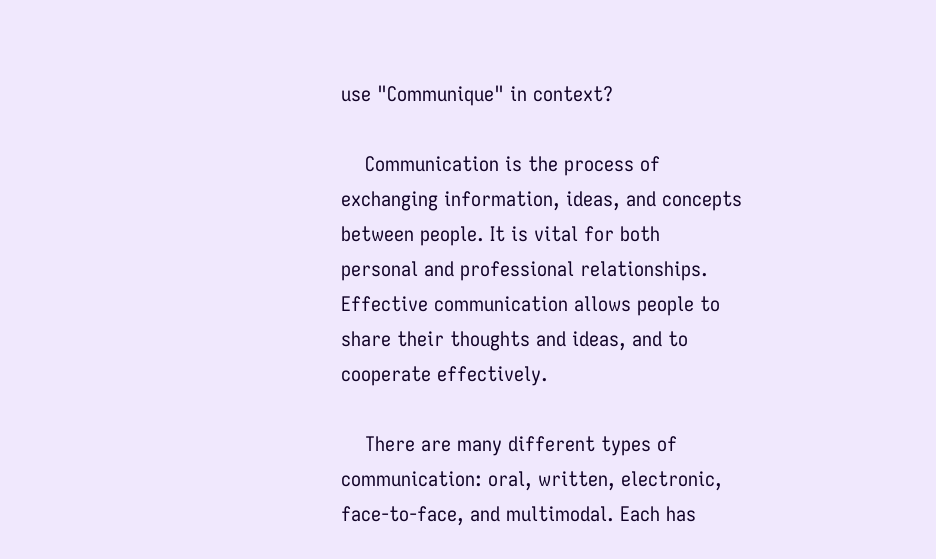use "Communique" in context?

    Communication is the process of exchanging information, ideas, and concepts between people. It is vital for both personal and professional relationships. Effective communication allows people to share their thoughts and ideas, and to cooperate effectively.

    There are many different types of communication: oral, written, electronic, face-to-face, and multimodal. Each has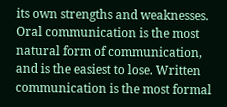its own strengths and weaknesses. Oral communication is the most natural form of communication, and is the easiest to lose. Written communication is the most formal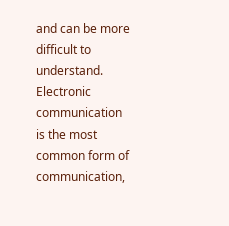and can be more difficult to understand. Electronic communication is the most common form of communication,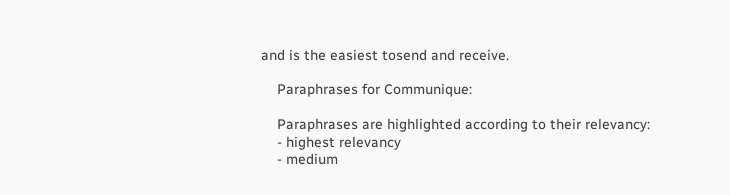and is the easiest tosend and receive.

    Paraphrases for Communique:

    Paraphrases are highlighted according to their relevancy:
    - highest relevancy
    - medium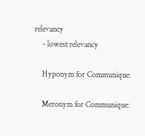relevancy
    - lowest relevancy

    Hyponym for Communique:

    Meronym for Communique: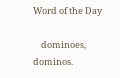Word of the Day

    dominoes, dominos.